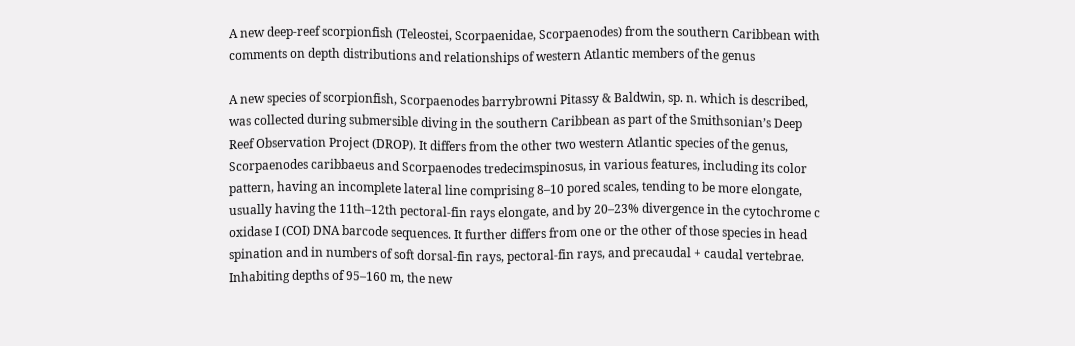A new deep-reef scorpionfish (Teleostei, Scorpaenidae, Scorpaenodes) from the southern Caribbean with comments on depth distributions and relationships of western Atlantic members of the genus

A new species of scorpionfish, Scorpaenodes barrybrowni Pitassy & Baldwin, sp. n. which is described, was collected during submersible diving in the southern Caribbean as part of the Smithsonian’s Deep Reef Observation Project (DROP). It differs from the other two western Atlantic species of the genus, Scorpaenodes caribbaeus and Scorpaenodes tredecimspinosus, in various features, including its color pattern, having an incomplete lateral line comprising 8–10 pored scales, tending to be more elongate, usually having the 11th–12th pectoral-fin rays elongate, and by 20–23% divergence in the cytochrome c oxidase I (COI) DNA barcode sequences. It further differs from one or the other of those species in head spination and in numbers of soft dorsal-fin rays, pectoral-fin rays, and precaudal + caudal vertebrae. Inhabiting depths of 95–160 m, the new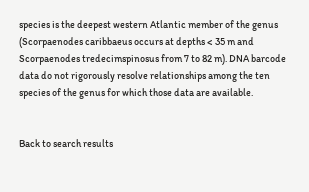species is the deepest western Atlantic member of the genus (Scorpaenodes caribbaeus occurs at depths < 35 m and Scorpaenodes tredecimspinosus from 7 to 82 m). DNA barcode data do not rigorously resolve relationships among the ten species of the genus for which those data are available.


Back to search results